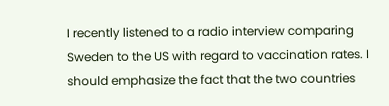I recently listened to a radio interview comparing Sweden to the US with regard to vaccination rates. I should emphasize the fact that the two countries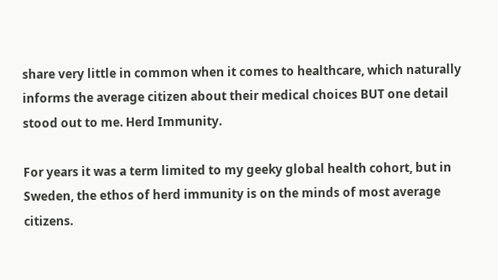share very little in common when it comes to healthcare, which naturally informs the average citizen about their medical choices BUT one detail stood out to me. Herd Immunity.

For years it was a term limited to my geeky global health cohort, but in Sweden, the ethos of herd immunity is on the minds of most average citizens.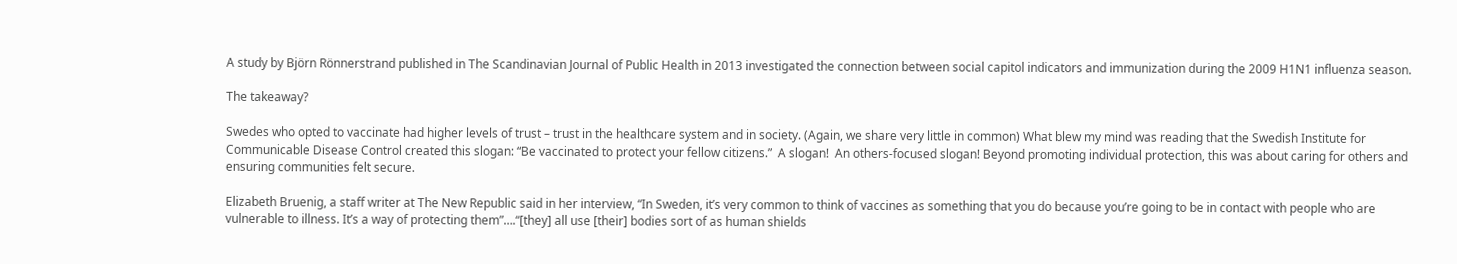A study by Björn Rönnerstrand published in The Scandinavian Journal of Public Health in 2013 investigated the connection between social capitol indicators and immunization during the 2009 H1N1 influenza season.

The takeaway?

Swedes who opted to vaccinate had higher levels of trust – trust in the healthcare system and in society. (Again, we share very little in common) What blew my mind was reading that the Swedish Institute for Communicable Disease Control created this slogan: “Be vaccinated to protect your fellow citizens.”  A slogan!  An others-focused slogan! Beyond promoting individual protection, this was about caring for others and ensuring communities felt secure.

Elizabeth Bruenig, a staff writer at The New Republic said in her interview, “In Sweden, it’s very common to think of vaccines as something that you do because you’re going to be in contact with people who are vulnerable to illness. It’s a way of protecting them”….“[they] all use [their] bodies sort of as human shields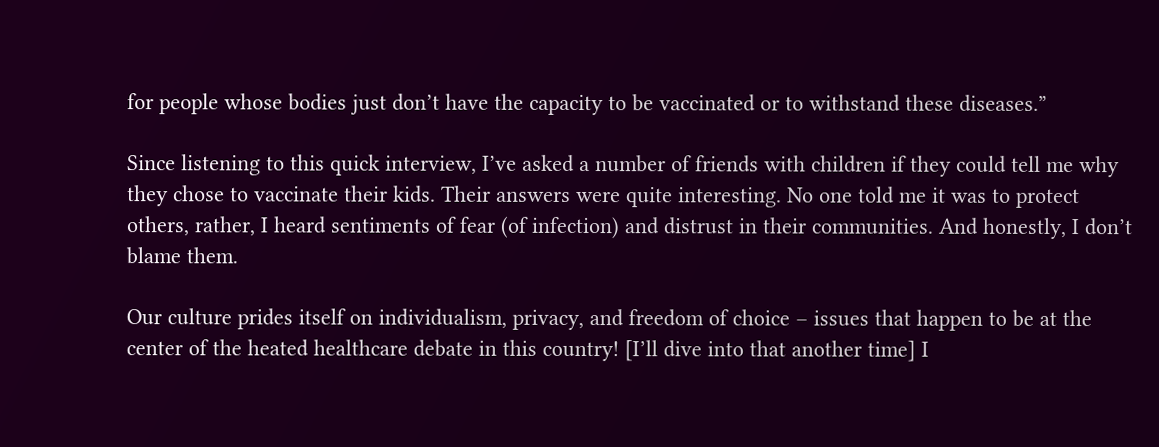for people whose bodies just don’t have the capacity to be vaccinated or to withstand these diseases.”

Since listening to this quick interview, I’ve asked a number of friends with children if they could tell me why they chose to vaccinate their kids. Their answers were quite interesting. No one told me it was to protect others, rather, I heard sentiments of fear (of infection) and distrust in their communities. And honestly, I don’t blame them.

Our culture prides itself on individualism, privacy, and freedom of choice – issues that happen to be at the center of the heated healthcare debate in this country! [I’ll dive into that another time] I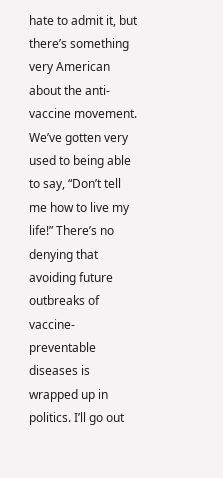hate to admit it, but there’s something very American about the anti-vaccine movement. We’ve gotten very used to being able to say, “Don’t tell me how to live my life!” There’s no denying that avoiding future outbreaks of vaccine-preventable diseases is wrapped up in politics. I’ll go out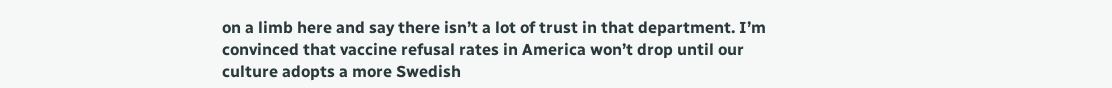on a limb here and say there isn’t a lot of trust in that department. I’m convinced that vaccine refusal rates in America won’t drop until our culture adopts a more Swedish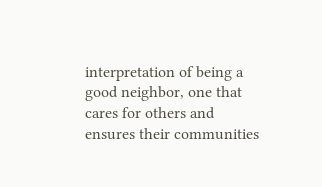interpretation of being a good neighbor, one that cares for others and ensures their communities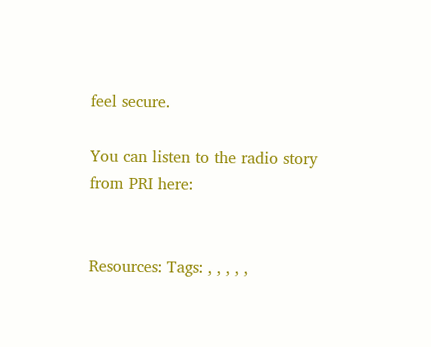feel secure.

You can listen to the radio story from PRI here:


Resources: Tags: , , , , ,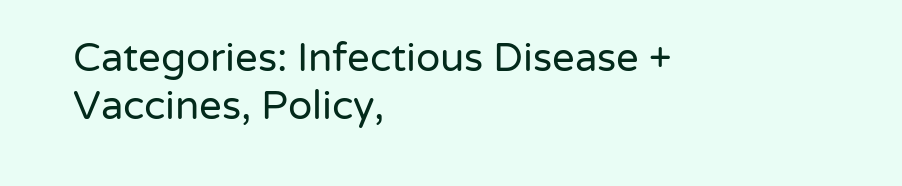Categories: Infectious Disease + Vaccines, Policy,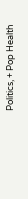Politics, + Pop Health